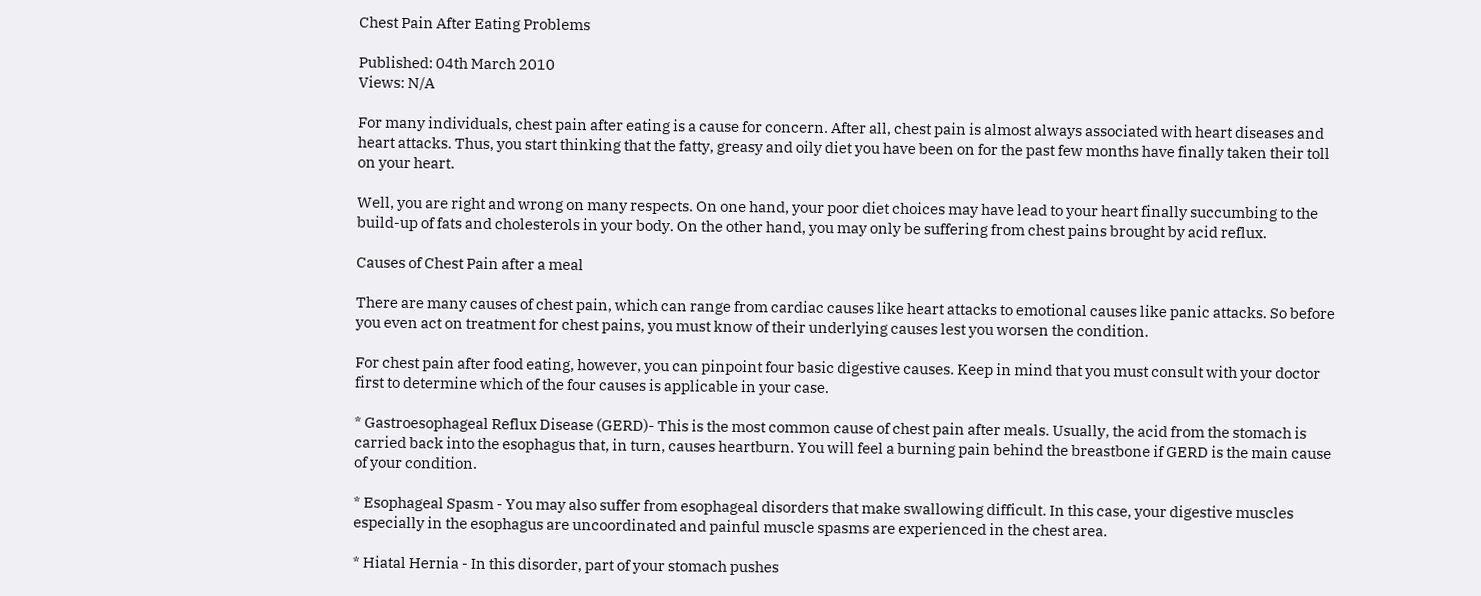Chest Pain After Eating Problems

Published: 04th March 2010
Views: N/A

For many individuals, chest pain after eating is a cause for concern. After all, chest pain is almost always associated with heart diseases and heart attacks. Thus, you start thinking that the fatty, greasy and oily diet you have been on for the past few months have finally taken their toll on your heart.

Well, you are right and wrong on many respects. On one hand, your poor diet choices may have lead to your heart finally succumbing to the build-up of fats and cholesterols in your body. On the other hand, you may only be suffering from chest pains brought by acid reflux.

Causes of Chest Pain after a meal

There are many causes of chest pain, which can range from cardiac causes like heart attacks to emotional causes like panic attacks. So before you even act on treatment for chest pains, you must know of their underlying causes lest you worsen the condition.

For chest pain after food eating, however, you can pinpoint four basic digestive causes. Keep in mind that you must consult with your doctor first to determine which of the four causes is applicable in your case.

* Gastroesophageal Reflux Disease (GERD)- This is the most common cause of chest pain after meals. Usually, the acid from the stomach is carried back into the esophagus that, in turn, causes heartburn. You will feel a burning pain behind the breastbone if GERD is the main cause of your condition.

* Esophageal Spasm - You may also suffer from esophageal disorders that make swallowing difficult. In this case, your digestive muscles especially in the esophagus are uncoordinated and painful muscle spasms are experienced in the chest area.

* Hiatal Hernia - In this disorder, part of your stomach pushes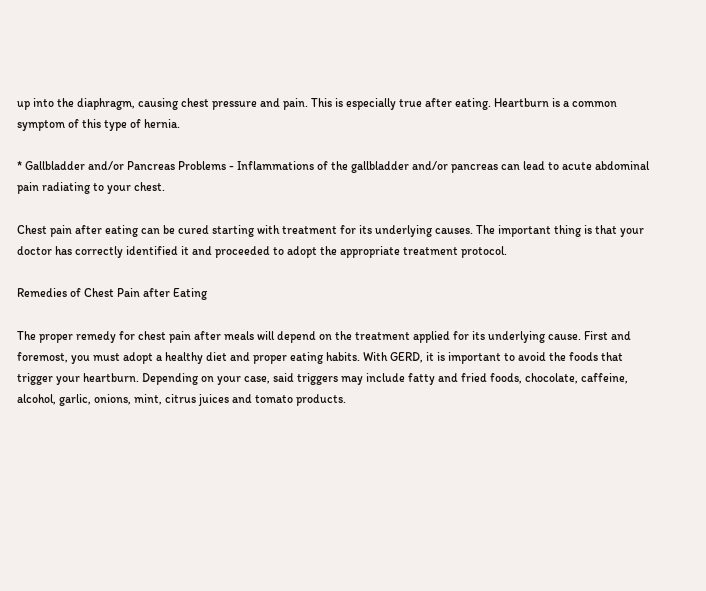up into the diaphragm, causing chest pressure and pain. This is especially true after eating. Heartburn is a common symptom of this type of hernia.

* Gallbladder and/or Pancreas Problems - Inflammations of the gallbladder and/or pancreas can lead to acute abdominal pain radiating to your chest.

Chest pain after eating can be cured starting with treatment for its underlying causes. The important thing is that your doctor has correctly identified it and proceeded to adopt the appropriate treatment protocol.

Remedies of Chest Pain after Eating

The proper remedy for chest pain after meals will depend on the treatment applied for its underlying cause. First and foremost, you must adopt a healthy diet and proper eating habits. With GERD, it is important to avoid the foods that trigger your heartburn. Depending on your case, said triggers may include fatty and fried foods, chocolate, caffeine, alcohol, garlic, onions, mint, citrus juices and tomato products.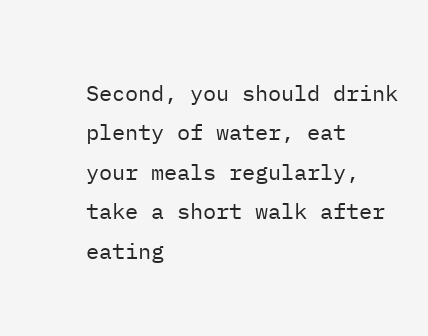Second, you should drink plenty of water, eat your meals regularly, take a short walk after eating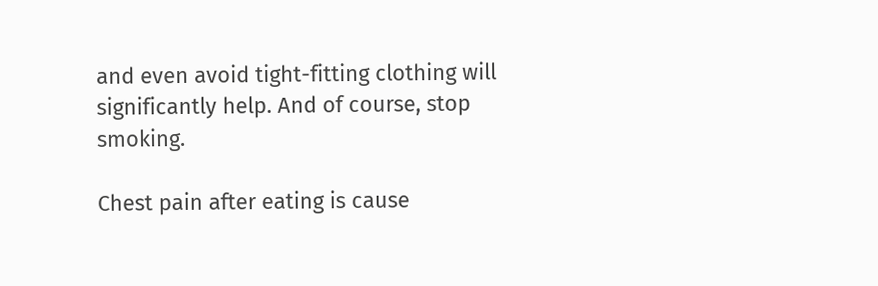and even avoid tight-fitting clothing will significantly help. And of course, stop smoking.

Chest pain after eating is cause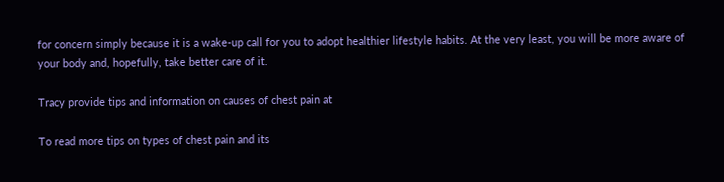for concern simply because it is a wake-up call for you to adopt healthier lifestyle habits. At the very least, you will be more aware of your body and, hopefully, take better care of it.

Tracy provide tips and information on causes of chest pain at

To read more tips on types of chest pain and its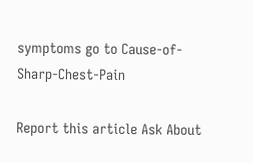symptoms go to Cause-of-Sharp-Chest-Pain

Report this article Ask About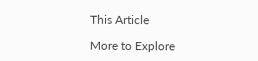This Article

More to Explore